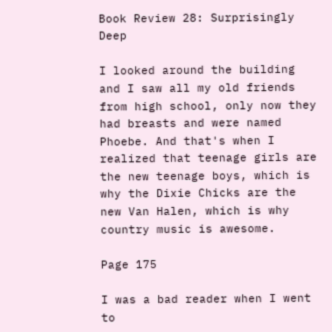Book Review 28: Surprisingly Deep

I looked around the building and I saw all my old friends from high school, only now they had breasts and were named Phoebe. And that's when I realized that teenage girls are the new teenage boys, which is why the Dixie Chicks are the new Van Halen, which is why country music is awesome.

Page 175

I was a bad reader when I went to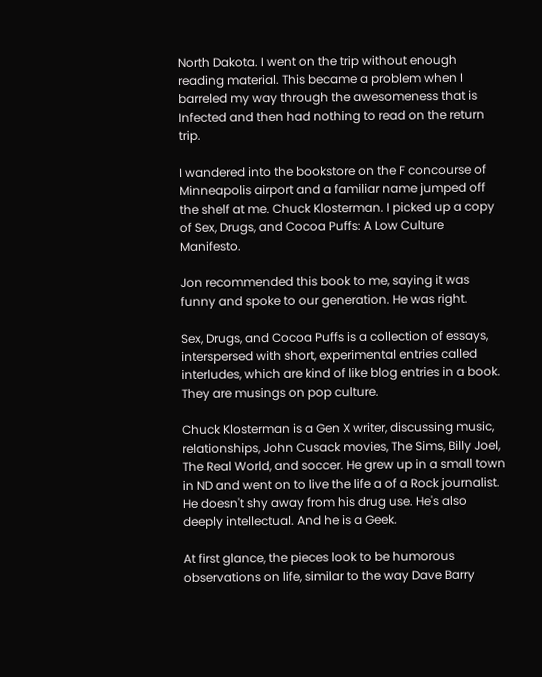North Dakota. I went on the trip without enough reading material. This became a problem when I barreled my way through the awesomeness that is Infected and then had nothing to read on the return trip.

I wandered into the bookstore on the F concourse of Minneapolis airport and a familiar name jumped off the shelf at me. Chuck Klosterman. I picked up a copy of Sex, Drugs, and Cocoa Puffs: A Low Culture Manifesto.

Jon recommended this book to me, saying it was funny and spoke to our generation. He was right.

Sex, Drugs, and Cocoa Puffs is a collection of essays, interspersed with short, experimental entries called interludes, which are kind of like blog entries in a book. They are musings on pop culture.

Chuck Klosterman is a Gen X writer, discussing music, relationships, John Cusack movies, The Sims, Billy Joel, The Real World, and soccer. He grew up in a small town in ND and went on to live the life a of a Rock journalist. He doesn't shy away from his drug use. He's also deeply intellectual. And he is a Geek.

At first glance, the pieces look to be humorous observations on life, similar to the way Dave Barry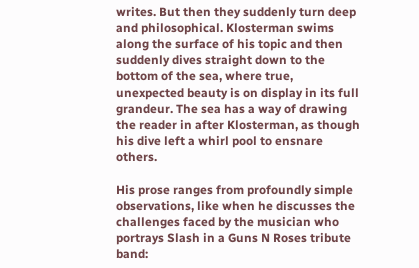writes. But then they suddenly turn deep and philosophical. Klosterman swims along the surface of his topic and then suddenly dives straight down to the bottom of the sea, where true, unexpected beauty is on display in its full grandeur. The sea has a way of drawing the reader in after Klosterman, as though his dive left a whirl pool to ensnare others.

His prose ranges from profoundly simple observations, like when he discusses the challenges faced by the musician who portrays Slash in a Guns N Roses tribute band: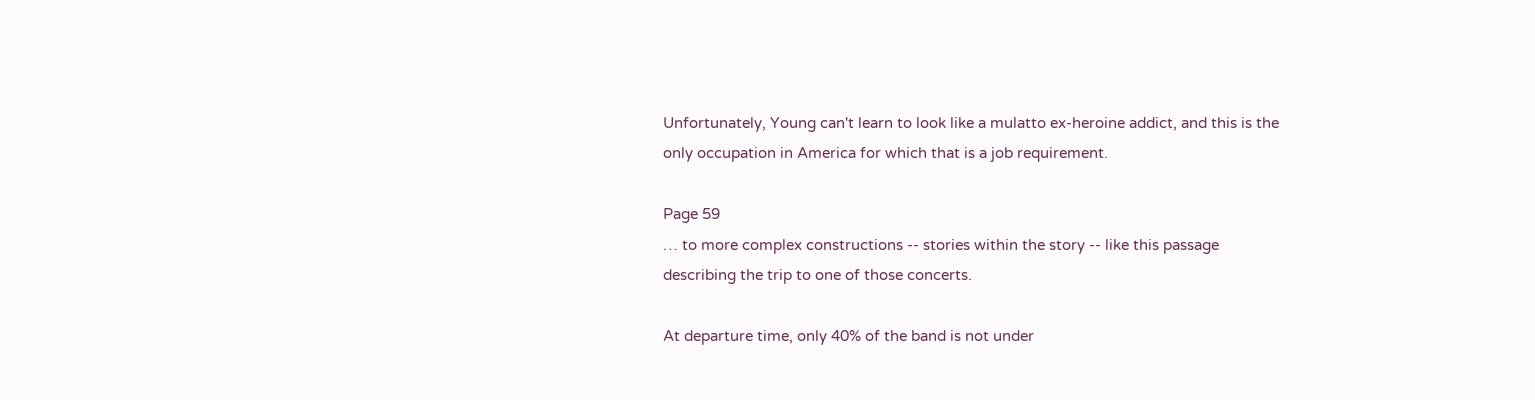Unfortunately, Young can't learn to look like a mulatto ex-heroine addict, and this is the only occupation in America for which that is a job requirement.

Page 59
… to more complex constructions -- stories within the story -- like this passage describing the trip to one of those concerts.

At departure time, only 40% of the band is not under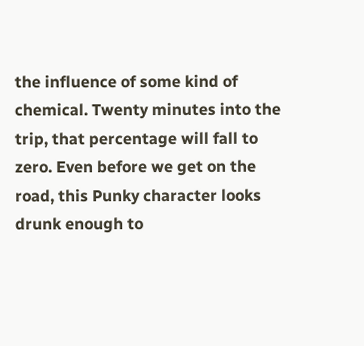the influence of some kind of chemical. Twenty minutes into the trip, that percentage will fall to zero. Even before we get on the road, this Punky character looks drunk enough to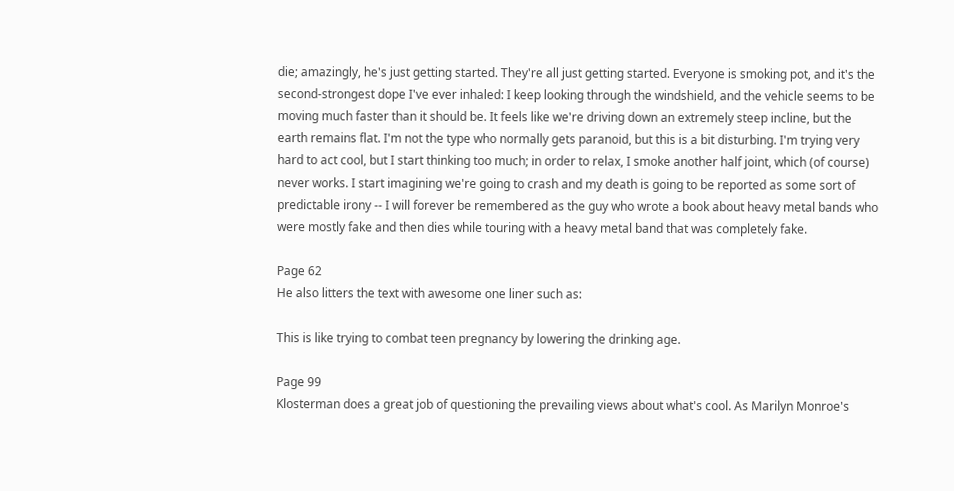die; amazingly, he's just getting started. They're all just getting started. Everyone is smoking pot, and it's the second-strongest dope I've ever inhaled: I keep looking through the windshield, and the vehicle seems to be moving much faster than it should be. It feels like we're driving down an extremely steep incline, but the earth remains flat. I'm not the type who normally gets paranoid, but this is a bit disturbing. I'm trying very hard to act cool, but I start thinking too much; in order to relax, I smoke another half joint, which (of course) never works. I start imagining we're going to crash and my death is going to be reported as some sort of predictable irony -- I will forever be remembered as the guy who wrote a book about heavy metal bands who were mostly fake and then dies while touring with a heavy metal band that was completely fake.

Page 62
He also litters the text with awesome one liner such as:

This is like trying to combat teen pregnancy by lowering the drinking age.

Page 99
Klosterman does a great job of questioning the prevailing views about what's cool. As Marilyn Monroe's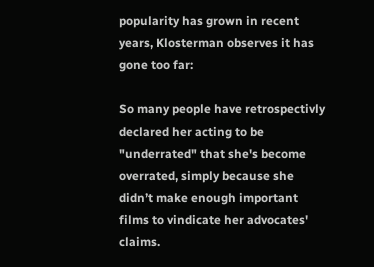popularity has grown in recent years, Klosterman observes it has gone too far:

So many people have retrospectivly declared her acting to be "underrated" that she's become overrated, simply because she didn’t make enough important films to vindicate her advocates' claims.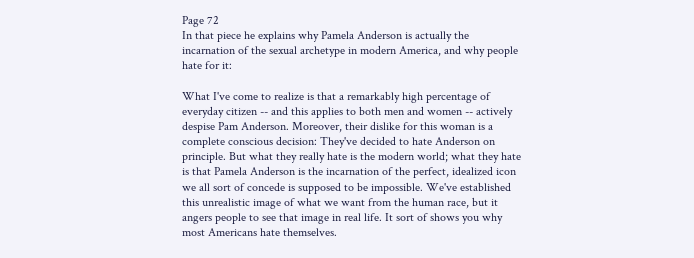Page 72
In that piece he explains why Pamela Anderson is actually the incarnation of the sexual archetype in modern America, and why people hate for it:

What I've come to realize is that a remarkably high percentage of everyday citizen -- and this applies to both men and women -- actively despise Pam Anderson. Moreover, their dislike for this woman is a complete conscious decision: They've decided to hate Anderson on principle. But what they really hate is the modern world; what they hate is that Pamela Anderson is the incarnation of the perfect, idealized icon we all sort of concede is supposed to be impossible. We've established this unrealistic image of what we want from the human race, but it angers people to see that image in real life. It sort of shows you why most Americans hate themselves.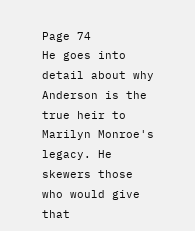Page 74
He goes into detail about why Anderson is the true heir to Marilyn Monroe's legacy. He skewers those who would give that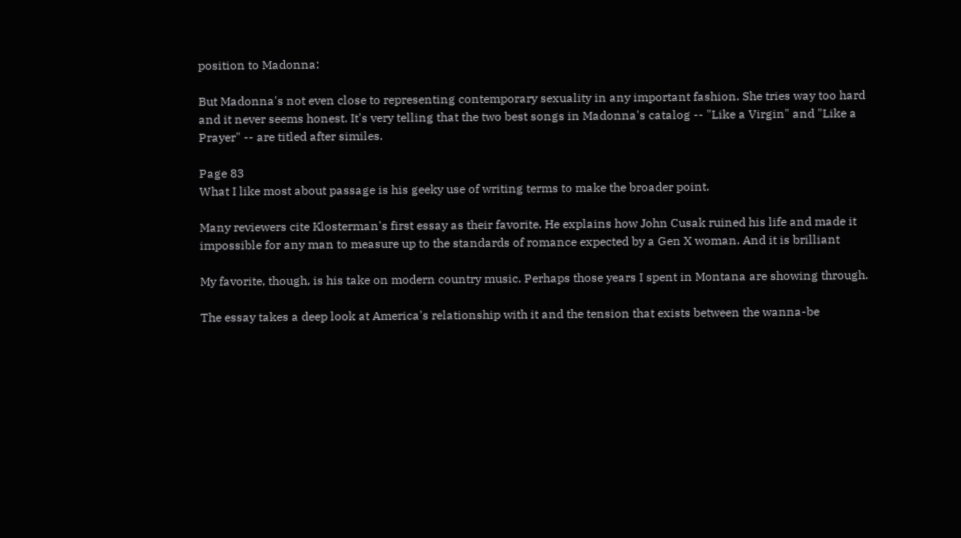position to Madonna:

But Madonna's not even close to representing contemporary sexuality in any important fashion. She tries way too hard and it never seems honest. It's very telling that the two best songs in Madonna's catalog -- "Like a Virgin" and "Like a Prayer" -- are titled after similes.

Page 83
What I like most about passage is his geeky use of writing terms to make the broader point.

Many reviewers cite Klosterman's first essay as their favorite. He explains how John Cusak ruined his life and made it impossible for any man to measure up to the standards of romance expected by a Gen X woman. And it is brilliant

My favorite, though, is his take on modern country music. Perhaps those years I spent in Montana are showing through.

The essay takes a deep look at America's relationship with it and the tension that exists between the wanna-be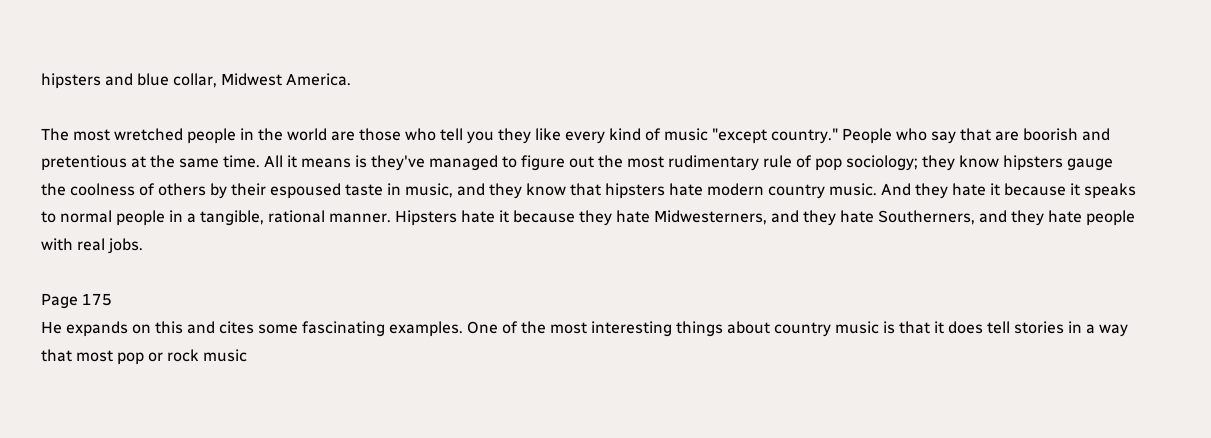hipsters and blue collar, Midwest America.

The most wretched people in the world are those who tell you they like every kind of music "except country." People who say that are boorish and pretentious at the same time. All it means is they've managed to figure out the most rudimentary rule of pop sociology; they know hipsters gauge the coolness of others by their espoused taste in music, and they know that hipsters hate modern country music. And they hate it because it speaks to normal people in a tangible, rational manner. Hipsters hate it because they hate Midwesterners, and they hate Southerners, and they hate people with real jobs.

Page 175
He expands on this and cites some fascinating examples. One of the most interesting things about country music is that it does tell stories in a way that most pop or rock music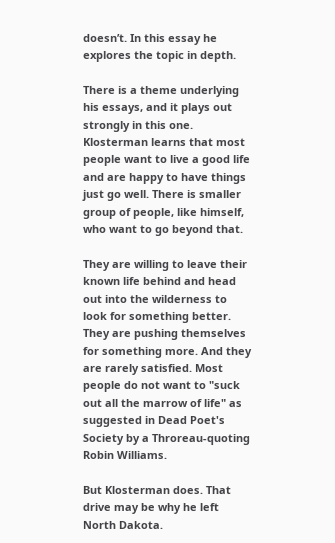doesn’t. In this essay he explores the topic in depth.

There is a theme underlying his essays, and it plays out strongly in this one. Klosterman learns that most people want to live a good life and are happy to have things just go well. There is smaller group of people, like himself, who want to go beyond that.

They are willing to leave their known life behind and head out into the wilderness to look for something better. They are pushing themselves for something more. And they are rarely satisfied. Most people do not want to "suck out all the marrow of life" as suggested in Dead Poet's Society by a Throreau-quoting Robin Williams.

But Klosterman does. That drive may be why he left North Dakota.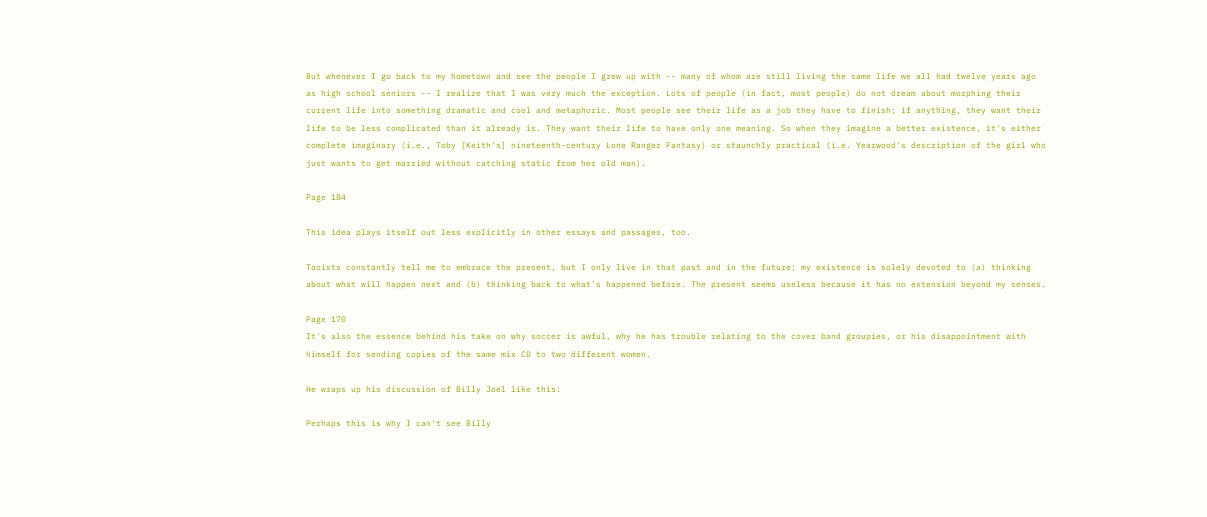But whenever I go back to my hometown and see the people I grew up with -- many of whom are still living the same life we all had twelve years ago as high school seniors -- I realize that I was very much the exception. Lots of people (in fact, most people) do not dream about morphing their current life into something dramatic and cool and metaphoric. Most people see their life as a job they have to finish; if anything, they want their life to be less complicated than it already is. They want their life to have only one meaning. So when they imagine a better existence, it's either complete imaginary (i.e., Toby [Keith's] nineteenth-century Lone Ranger Fantasy) or staunchly practical (i.e. Yearwood's description of the girl who just wants to get married without catching static from her old man).

Page 184

This idea plays itself out less explicitly in other essays and passages, too.

Taoists constantly tell me to embrace the present, but I only live in that past and in the future; my existence is solely devoted to (a) thinking about what will happen next and (b) thinking back to what's happened before. The present seems useless because it has no extension beyond my senses.

Page 170
It's also the essence behind his take on why soccer is awful, why he has trouble relating to the cover band groupies, or his disappointment with himself for sending copies of the same mix CD to two different women.

He wraps up his discussion of Billy Joel like this:

Perhaps this is why I can't see Billy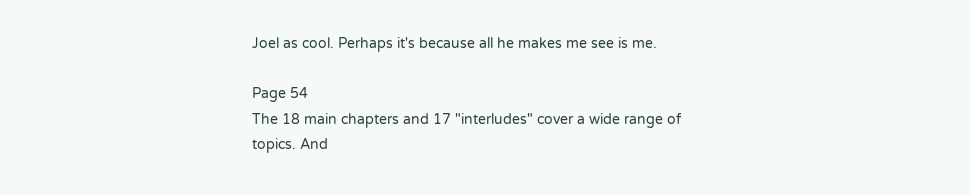Joel as cool. Perhaps it's because all he makes me see is me.

Page 54
The 18 main chapters and 17 "interludes" cover a wide range of topics. And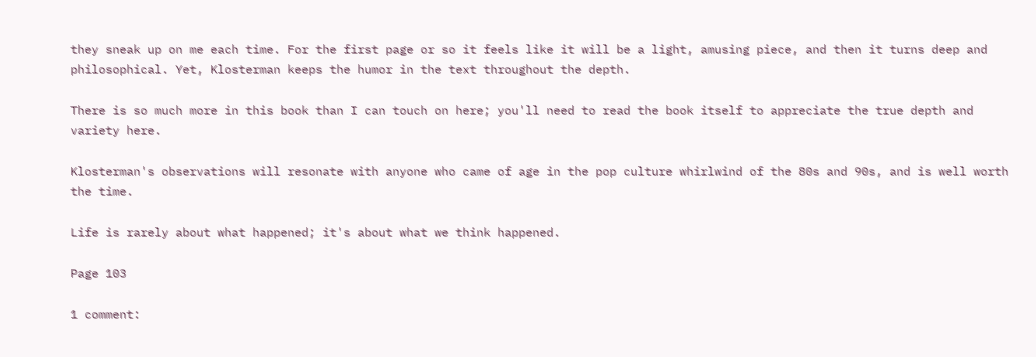they sneak up on me each time. For the first page or so it feels like it will be a light, amusing piece, and then it turns deep and philosophical. Yet, Klosterman keeps the humor in the text throughout the depth.

There is so much more in this book than I can touch on here; you'll need to read the book itself to appreciate the true depth and variety here.

Klosterman's observations will resonate with anyone who came of age in the pop culture whirlwind of the 80s and 90s, and is well worth the time.

Life is rarely about what happened; it's about what we think happened.

Page 103

1 comment: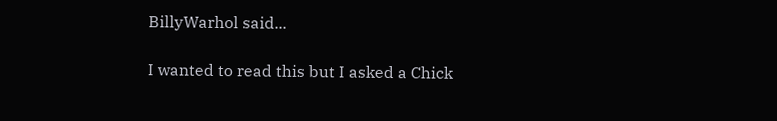BillyWarhol said...

I wanted to read this but I asked a Chick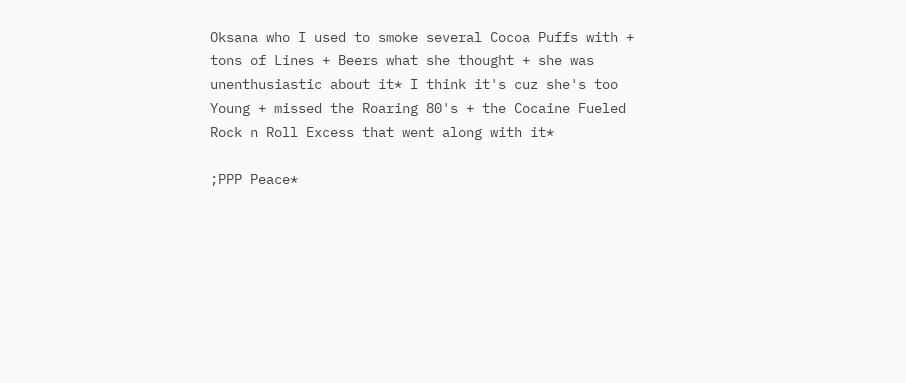Oksana who I used to smoke several Cocoa Puffs with + tons of Lines + Beers what she thought + she was unenthusiastic about it* I think it's cuz she's too Young + missed the Roaring 80's + the Cocaine Fueled Rock n Roll Excess that went along with it*

;PPP Peace*